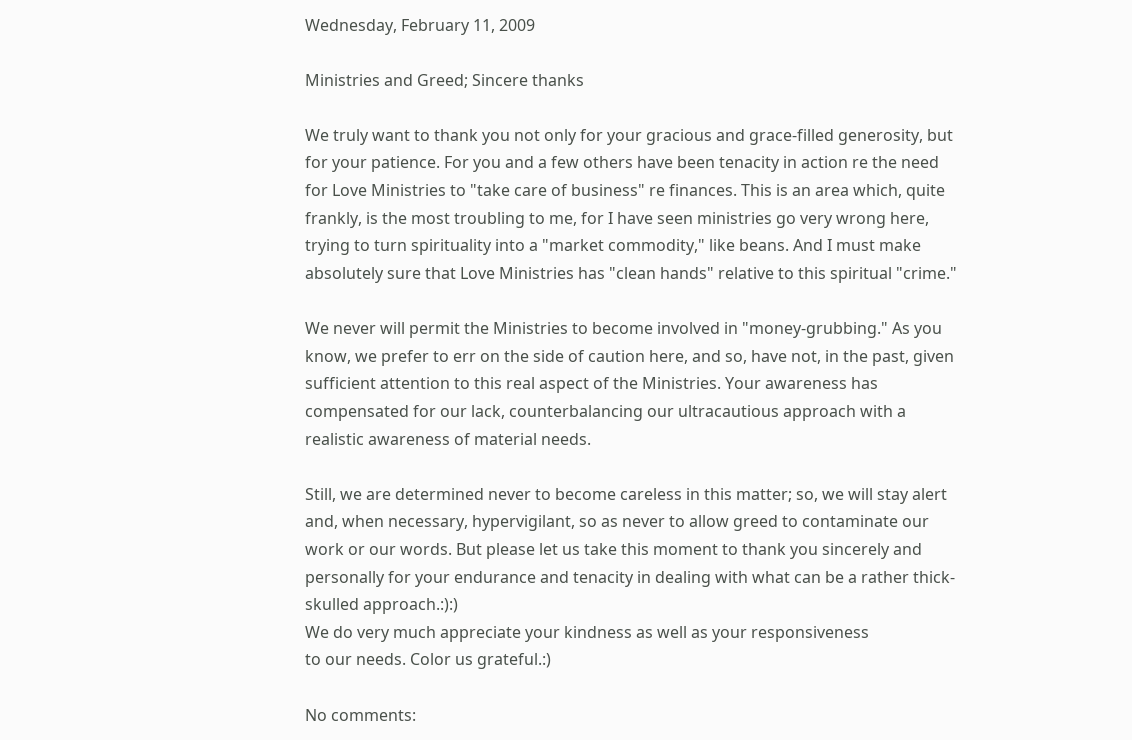Wednesday, February 11, 2009

Ministries and Greed; Sincere thanks

We truly want to thank you not only for your gracious and grace-filled generosity, but for your patience. For you and a few others have been tenacity in action re the need for Love Ministries to "take care of business" re finances. This is an area which, quite frankly, is the most troubling to me, for I have seen ministries go very wrong here, trying to turn spirituality into a "market commodity," like beans. And I must make absolutely sure that Love Ministries has "clean hands" relative to this spiritual "crime."

We never will permit the Ministries to become involved in "money-grubbing." As you know, we prefer to err on the side of caution here, and so, have not, in the past, given sufficient attention to this real aspect of the Ministries. Your awareness has compensated for our lack, counterbalancing our ultracautious approach with a realistic awareness of material needs.

Still, we are determined never to become careless in this matter; so, we will stay alert and, when necessary, hypervigilant, so as never to allow greed to contaminate our work or our words. But please let us take this moment to thank you sincerely and personally for your endurance and tenacity in dealing with what can be a rather thick-skulled approach.:):)
We do very much appreciate your kindness as well as your responsiveness
to our needs. Color us grateful.:)

No comments: